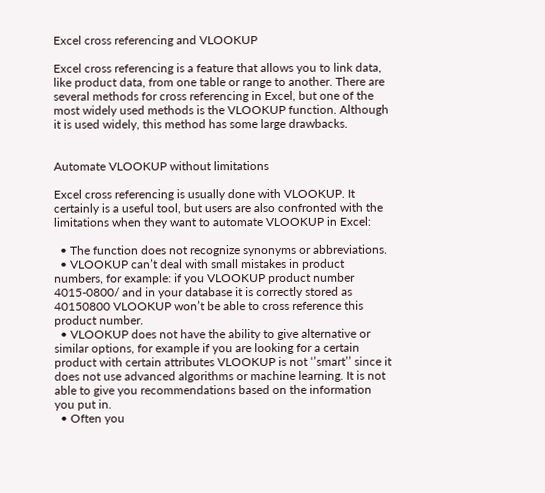Excel cross referencing and VLOOKUP

Excel cross referencing is a feature that allows you to link data, like product data, from one table or range to another. There are several methods for cross referencing in Excel, but one of the most widely used methods is the VLOOKUP function. Although it is used widely, this method has some large drawbacks.


Automate VLOOKUP without limitations

Excel cross referencing is usually done with VLOOKUP. It certainly is a useful tool, but users are also confronted with the limitations when they want to automate VLOOKUP in Excel:

  • The function does not recognize synonyms or abbreviations.
  • VLOOKUP can’t deal with small mistakes in product numbers, for example: if you VLOOKUP product number 4015-0800/ and in your database it is correctly stored as 40150800 VLOOKUP won’t be able to cross reference this product number.
  • VLOOKUP does not have the ability to give alternative or similar options, for example if you are looking for a certain product with certain attributes VLOOKUP is not ‘’smart’’ since it does not use advanced algorithms or machine learning. It is not able to give you recommendations based on the information you put in.
  • Often you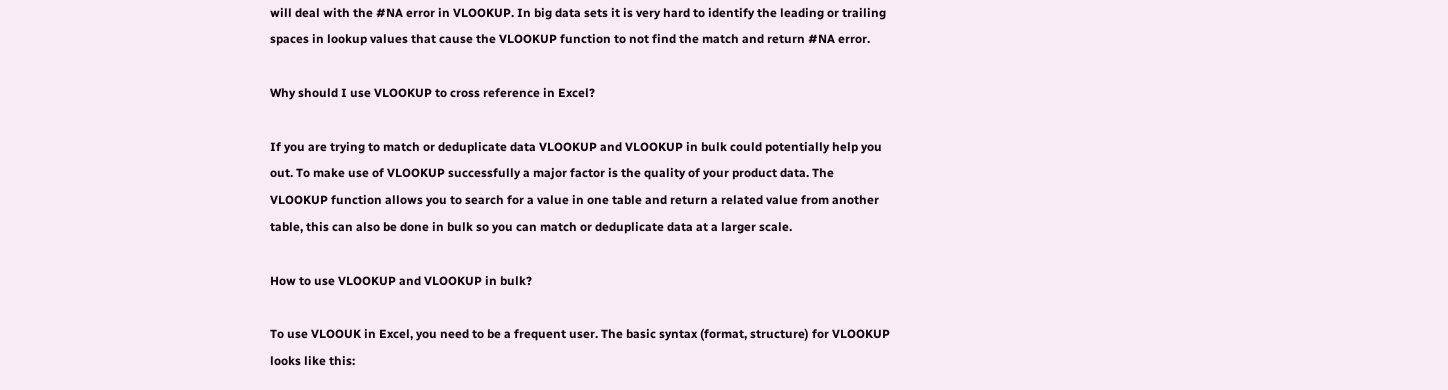will deal with the #NA error in VLOOKUP. In big data sets it is very hard to identify the leading or trailing spaces in lookup values that cause the VLOOKUP function to not find the match and return #NA error.

Why should I use VLOOKUP to cross reference in Excel?

If you are trying to match or deduplicate data VLOOKUP and VLOOKUP in bulk could potentially help you out. To make use of VLOOKUP successfully a major factor is the quality of your product data. The VLOOKUP function allows you to search for a value in one table and return a related value from another table, this can also be done in bulk so you can match or deduplicate data at a larger scale.

How to use VLOOKUP and VLOOKUP in bulk?

To use VLOOUK in Excel, you need to be a frequent user. The basic syntax (format, structure) for VLOOKUP looks like this: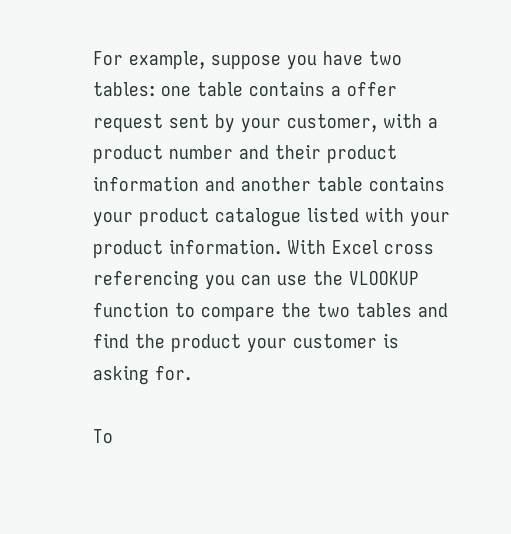For example, suppose you have two tables: one table contains a offer request sent by your customer, with a product number and their product information and another table contains your product catalogue listed with your product information. With Excel cross referencing you can use the VLOOKUP function to compare the two tables and find the product your customer is asking for.

To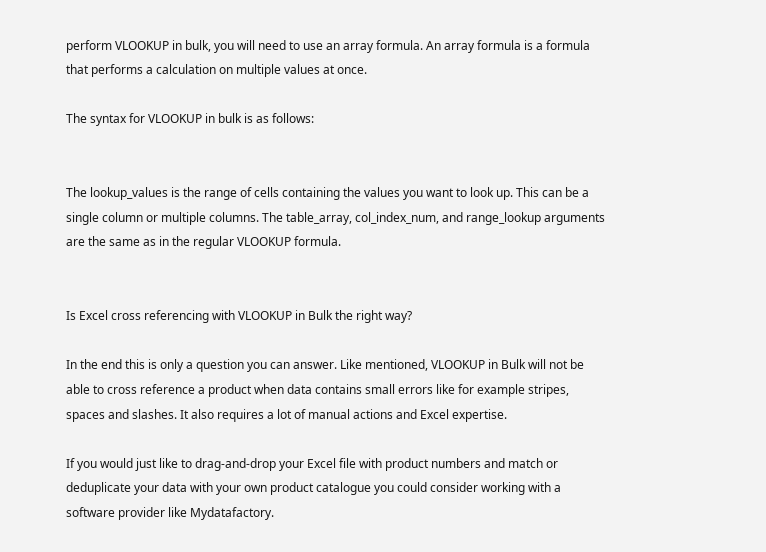perform VLOOKUP in bulk, you will need to use an array formula. An array formula is a formula that performs a calculation on multiple values at once.

The syntax for VLOOKUP in bulk is as follows:


The lookup_values is the range of cells containing the values you want to look up. This can be a single column or multiple columns. The table_array, col_index_num, and range_lookup arguments are the same as in the regular VLOOKUP formula.


Is Excel cross referencing with VLOOKUP in Bulk the right way?

In the end this is only a question you can answer. Like mentioned, VLOOKUP in Bulk will not be able to cross reference a product when data contains small errors like for example stripes, spaces and slashes. It also requires a lot of manual actions and Excel expertise.

If you would just like to drag-and-drop your Excel file with product numbers and match or deduplicate your data with your own product catalogue you could consider working with a software provider like Mydatafactory.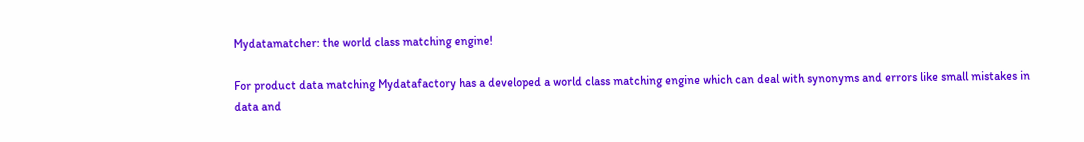Mydatamatcher: the world class matching engine!

For product data matching Mydatafactory has a developed a world class matching engine which can deal with synonyms and errors like small mistakes in data and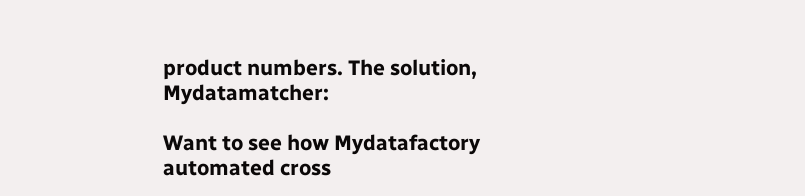product numbers. The solution, Mydatamatcher:

Want to see how Mydatafactory automated cross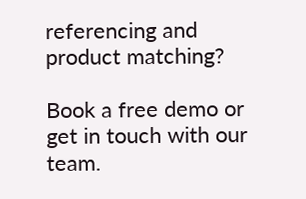referencing and product matching?

Book a free demo or get in touch with our team.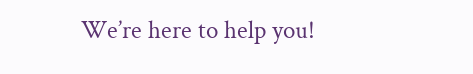We’re here to help you!